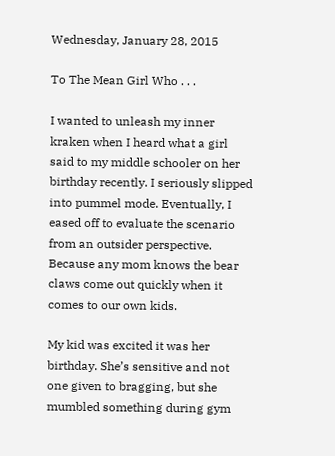Wednesday, January 28, 2015

To The Mean Girl Who . . .

I wanted to unleash my inner kraken when I heard what a girl said to my middle schooler on her birthday recently. I seriously slipped into pummel mode. Eventually, I eased off to evaluate the scenario from an outsider perspective. Because any mom knows the bear claws come out quickly when it comes to our own kids.

My kid was excited it was her birthday. She’s sensitive and not one given to bragging, but she mumbled something during gym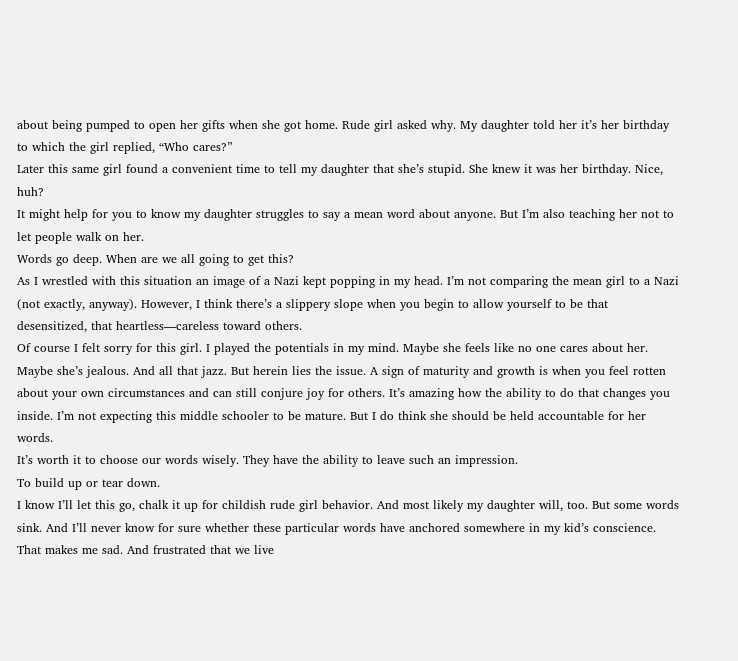about being pumped to open her gifts when she got home. Rude girl asked why. My daughter told her it’s her birthday to which the girl replied, “Who cares?”
Later this same girl found a convenient time to tell my daughter that she’s stupid. She knew it was her birthday. Nice, huh?
It might help for you to know my daughter struggles to say a mean word about anyone. But I’m also teaching her not to let people walk on her.
Words go deep. When are we all going to get this?
As I wrestled with this situation an image of a Nazi kept popping in my head. I’m not comparing the mean girl to a Nazi (not exactly, anyway). However, I think there’s a slippery slope when you begin to allow yourself to be that desensitized, that heartless—careless toward others.
Of course I felt sorry for this girl. I played the potentials in my mind. Maybe she feels like no one cares about her. Maybe she’s jealous. And all that jazz. But herein lies the issue. A sign of maturity and growth is when you feel rotten about your own circumstances and can still conjure joy for others. It’s amazing how the ability to do that changes you inside. I’m not expecting this middle schooler to be mature. But I do think she should be held accountable for her words.
It’s worth it to choose our words wisely. They have the ability to leave such an impression.
To build up or tear down.
I know I’ll let this go, chalk it up for childish rude girl behavior. And most likely my daughter will, too. But some words sink. And I’ll never know for sure whether these particular words have anchored somewhere in my kid’s conscience.
That makes me sad. And frustrated that we live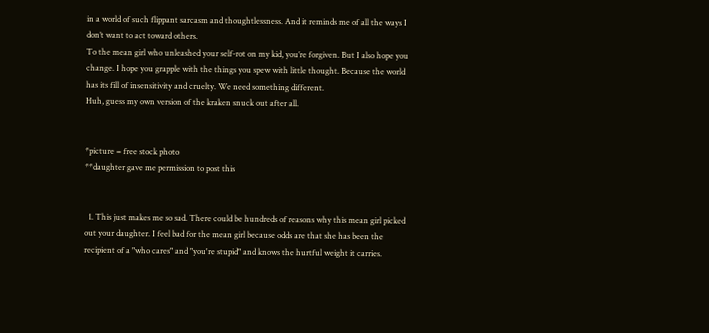in a world of such flippant sarcasm and thoughtlessness. And it reminds me of all the ways I don’t want to act toward others.
To the mean girl who unleashed your self-rot on my kid, you’re forgiven. But I also hope you change. I hope you grapple with the things you spew with little thought. Because the world has its fill of insensitivity and cruelty. We need something different.
Huh, guess my own version of the kraken snuck out after all.


*picture = free stock photo
**daughter gave me permission to post this


  1. This just makes me so sad. There could be hundreds of reasons why this mean girl picked out your daughter. I feel bad for the mean girl because odds are that she has been the recipient of a "who cares" and "you're stupid" and knows the hurtful weight it carries.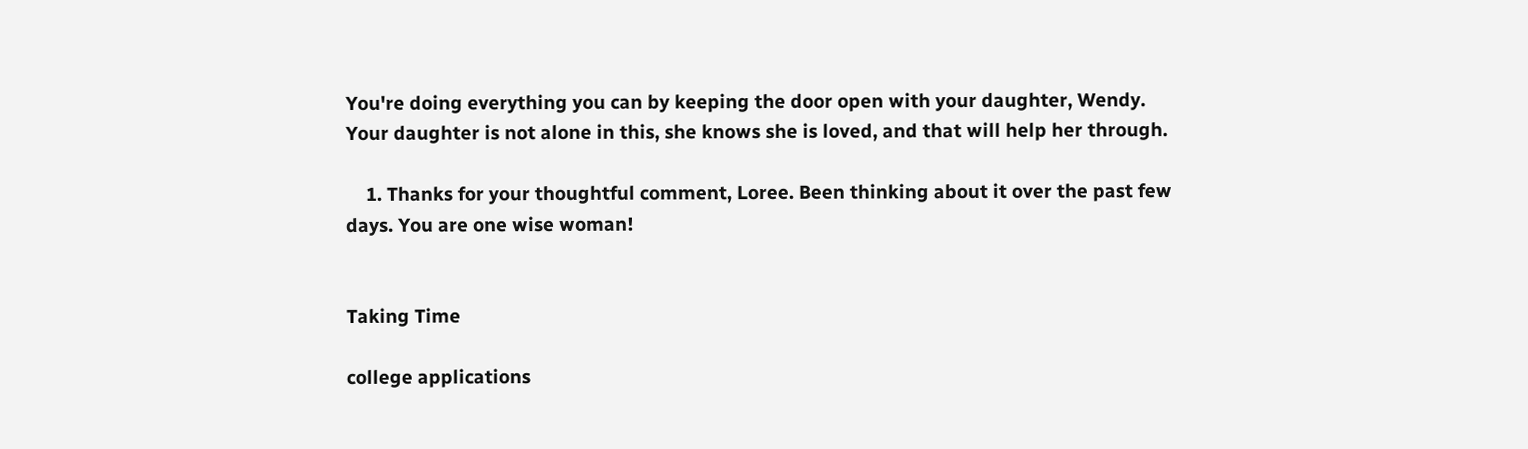You're doing everything you can by keeping the door open with your daughter, Wendy. Your daughter is not alone in this, she knows she is loved, and that will help her through.

    1. Thanks for your thoughtful comment, Loree. Been thinking about it over the past few days. You are one wise woman!


Taking Time

college applications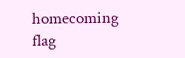homecoming                            flag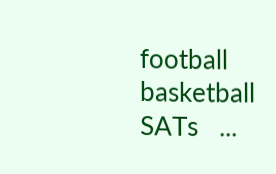football                basketball             SATs   ...